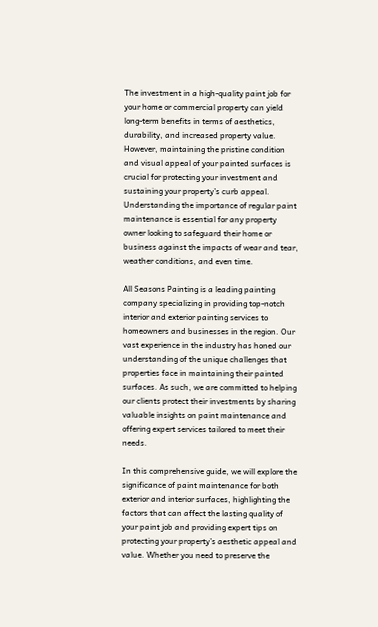The investment in a high-quality paint job for your home or commercial property can yield long-term benefits in terms of aesthetics, durability, and increased property value. However, maintaining the pristine condition and visual appeal of your painted surfaces is crucial for protecting your investment and sustaining your property’s curb appeal. Understanding the importance of regular paint maintenance is essential for any property owner looking to safeguard their home or business against the impacts of wear and tear, weather conditions, and even time.

All Seasons Painting is a leading painting company specializing in providing top-notch interior and exterior painting services to homeowners and businesses in the region. Our vast experience in the industry has honed our understanding of the unique challenges that properties face in maintaining their painted surfaces. As such, we are committed to helping our clients protect their investments by sharing valuable insights on paint maintenance and offering expert services tailored to meet their needs.

In this comprehensive guide, we will explore the significance of paint maintenance for both exterior and interior surfaces, highlighting the factors that can affect the lasting quality of your paint job and providing expert tips on protecting your property’s aesthetic appeal and value. Whether you need to preserve the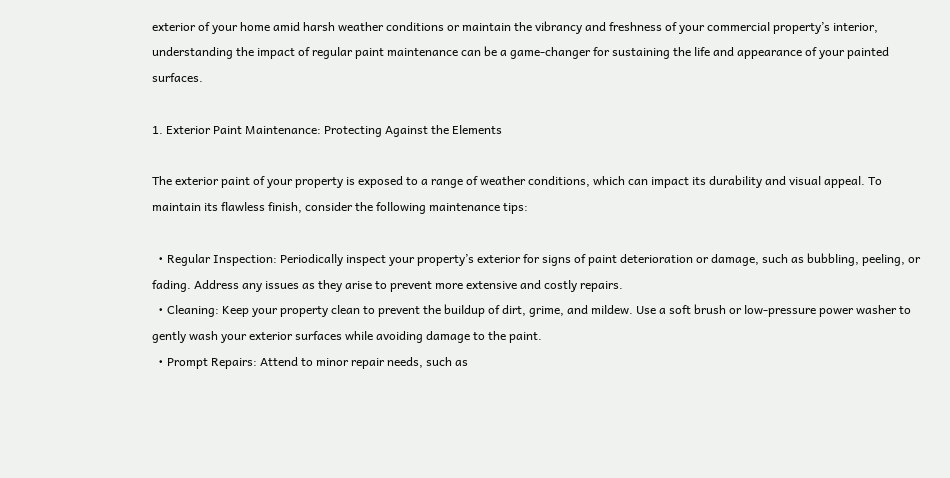exterior of your home amid harsh weather conditions or maintain the vibrancy and freshness of your commercial property’s interior, understanding the impact of regular paint maintenance can be a game-changer for sustaining the life and appearance of your painted surfaces.

1. Exterior Paint Maintenance: Protecting Against the Elements

The exterior paint of your property is exposed to a range of weather conditions, which can impact its durability and visual appeal. To maintain its flawless finish, consider the following maintenance tips:

  • Regular Inspection: Periodically inspect your property’s exterior for signs of paint deterioration or damage, such as bubbling, peeling, or fading. Address any issues as they arise to prevent more extensive and costly repairs.
  • Cleaning: Keep your property clean to prevent the buildup of dirt, grime, and mildew. Use a soft brush or low-pressure power washer to gently wash your exterior surfaces while avoiding damage to the paint.
  • Prompt Repairs: Attend to minor repair needs, such as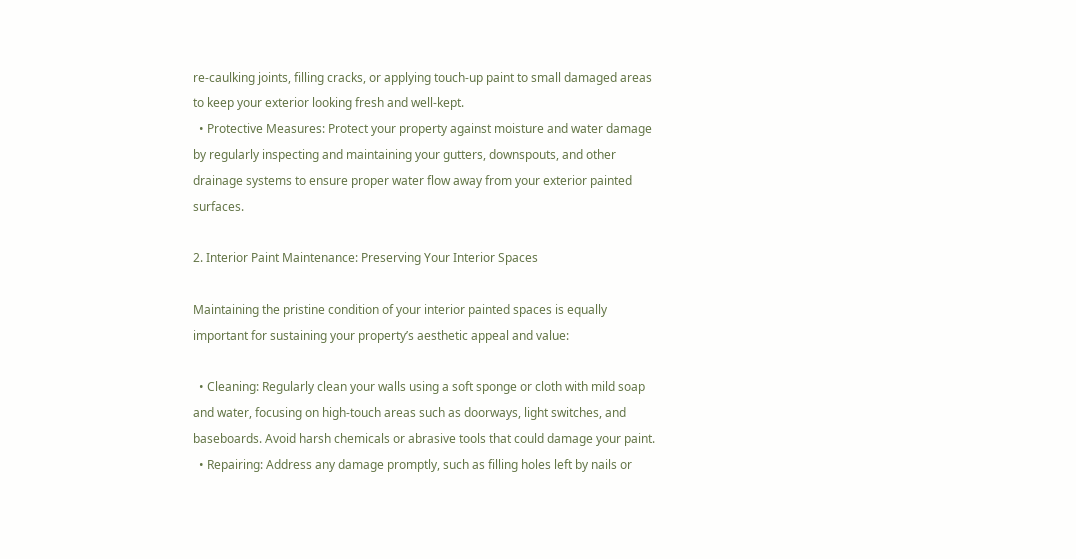re-caulking joints, filling cracks, or applying touch-up paint to small damaged areas to keep your exterior looking fresh and well-kept.
  • Protective Measures: Protect your property against moisture and water damage by regularly inspecting and maintaining your gutters, downspouts, and other drainage systems to ensure proper water flow away from your exterior painted surfaces.

2. Interior Paint Maintenance: Preserving Your Interior Spaces

Maintaining the pristine condition of your interior painted spaces is equally important for sustaining your property’s aesthetic appeal and value:

  • Cleaning: Regularly clean your walls using a soft sponge or cloth with mild soap and water, focusing on high-touch areas such as doorways, light switches, and baseboards. Avoid harsh chemicals or abrasive tools that could damage your paint.
  • Repairing: Address any damage promptly, such as filling holes left by nails or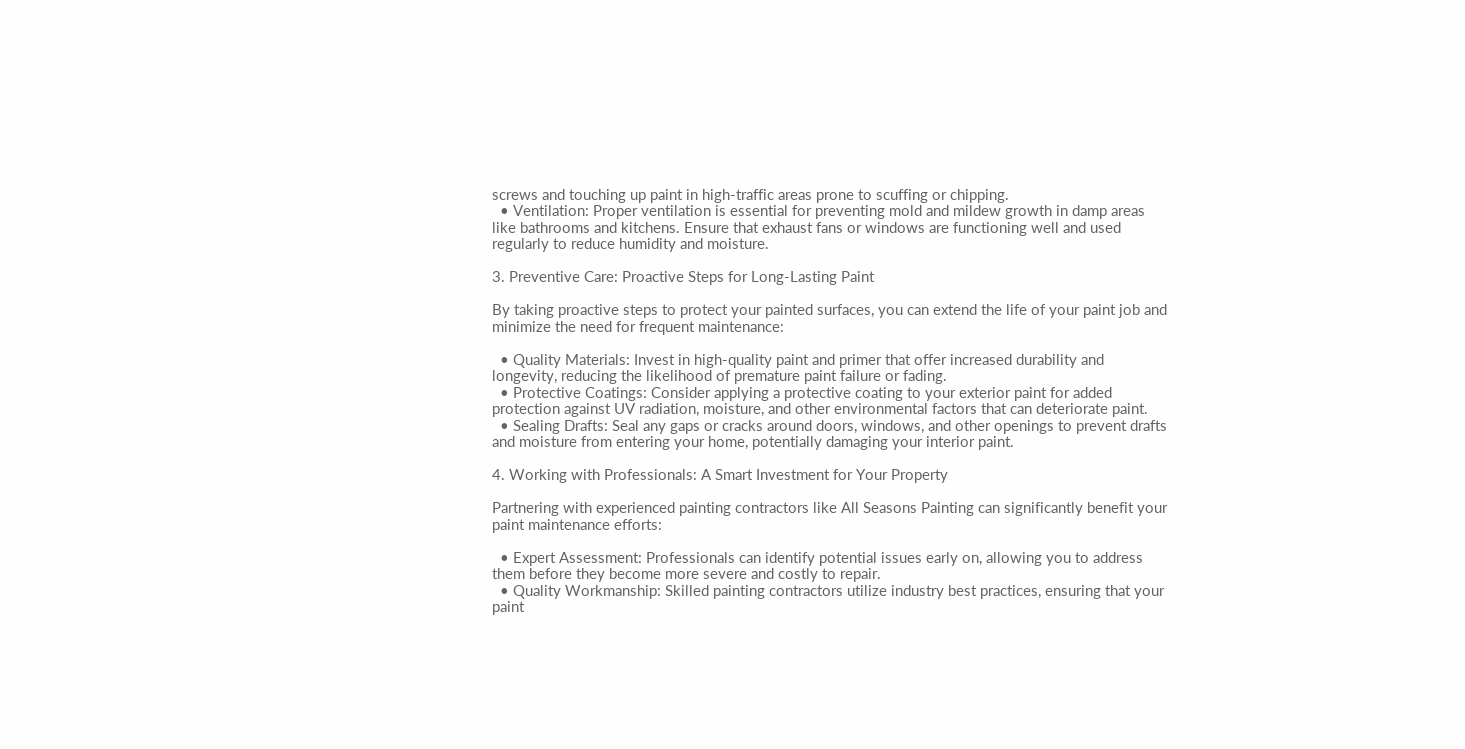screws and touching up paint in high-traffic areas prone to scuffing or chipping.
  • Ventilation: Proper ventilation is essential for preventing mold and mildew growth in damp areas like bathrooms and kitchens. Ensure that exhaust fans or windows are functioning well and used regularly to reduce humidity and moisture.

3. Preventive Care: Proactive Steps for Long-Lasting Paint

By taking proactive steps to protect your painted surfaces, you can extend the life of your paint job and minimize the need for frequent maintenance:

  • Quality Materials: Invest in high-quality paint and primer that offer increased durability and longevity, reducing the likelihood of premature paint failure or fading.
  • Protective Coatings: Consider applying a protective coating to your exterior paint for added protection against UV radiation, moisture, and other environmental factors that can deteriorate paint.
  • Sealing Drafts: Seal any gaps or cracks around doors, windows, and other openings to prevent drafts and moisture from entering your home, potentially damaging your interior paint.

4. Working with Professionals: A Smart Investment for Your Property

Partnering with experienced painting contractors like All Seasons Painting can significantly benefit your paint maintenance efforts:

  • Expert Assessment: Professionals can identify potential issues early on, allowing you to address them before they become more severe and costly to repair.
  • Quality Workmanship: Skilled painting contractors utilize industry best practices, ensuring that your paint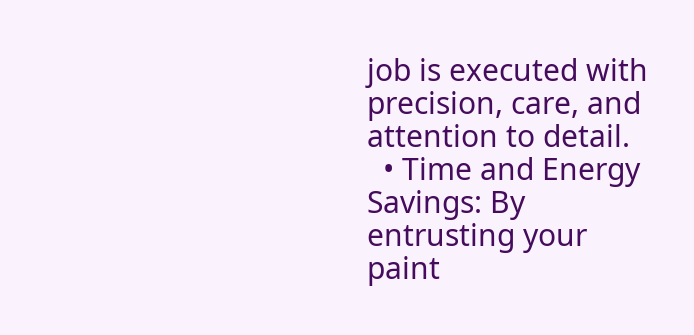job is executed with precision, care, and attention to detail.
  • Time and Energy Savings: By entrusting your paint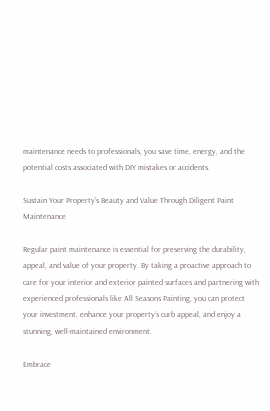maintenance needs to professionals, you save time, energy, and the potential costs associated with DIY mistakes or accidents.

Sustain Your Property’s Beauty and Value Through Diligent Paint Maintenance

Regular paint maintenance is essential for preserving the durability, appeal, and value of your property. By taking a proactive approach to care for your interior and exterior painted surfaces and partnering with experienced professionals like All Seasons Painting, you can protect your investment, enhance your property’s curb appeal, and enjoy a stunning, well-maintained environment.

Embrace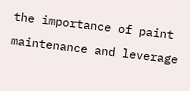the importance of paint maintenance and leverage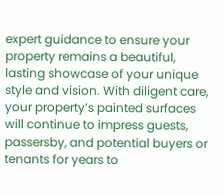expert guidance to ensure your property remains a beautiful, lasting showcase of your unique style and vision. With diligent care, your property’s painted surfaces will continue to impress guests, passersby, and potential buyers or tenants for years to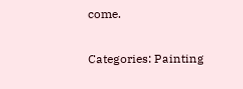come.

Categories: Painting